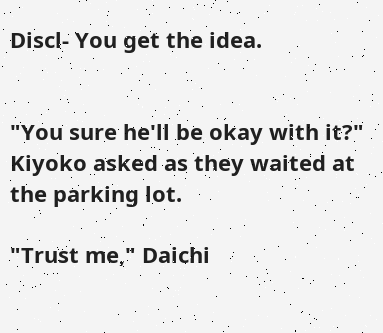Discl- You get the idea.


"You sure he'll be okay with it?" Kiyoko asked as they waited at the parking lot.

"Trust me," Daichi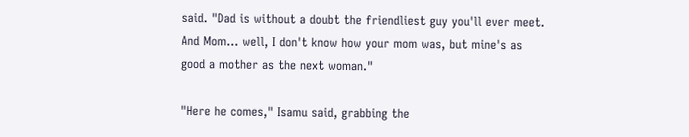said. "Dad is without a doubt the friendliest guy you'll ever meet. And Mom… well, I don't know how your mom was, but mine's as good a mother as the next woman."

"Here he comes," Isamu said, grabbing the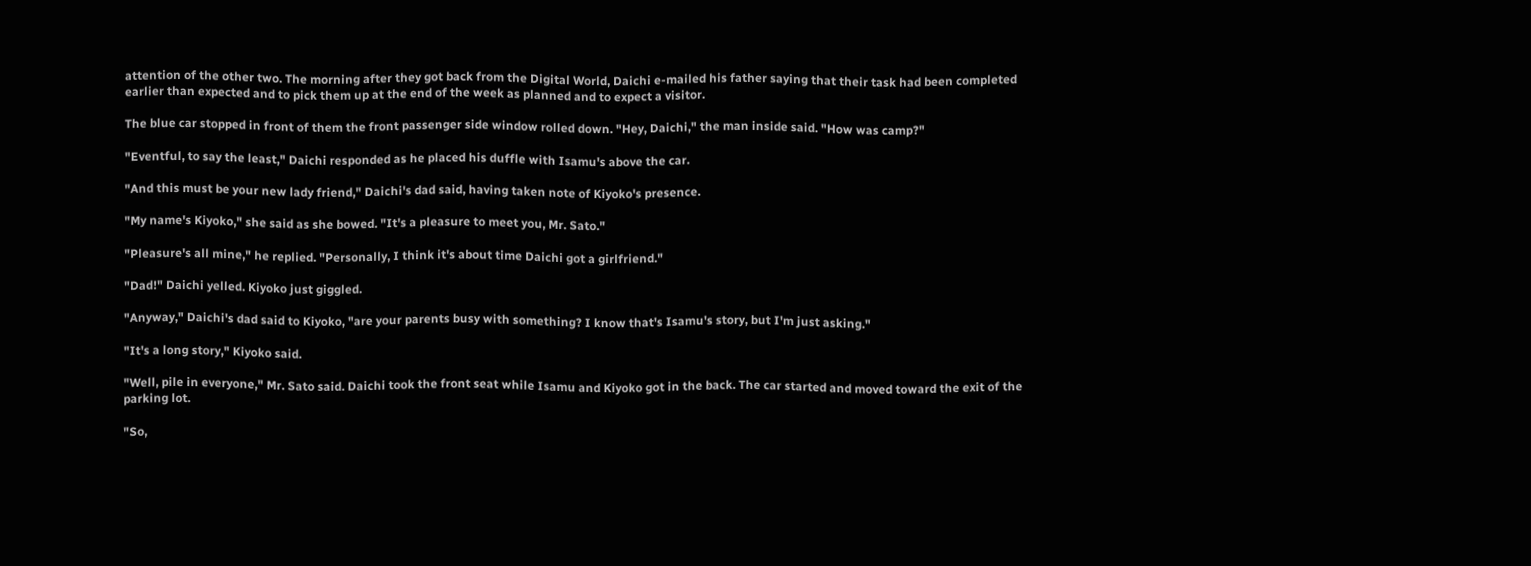attention of the other two. The morning after they got back from the Digital World, Daichi e-mailed his father saying that their task had been completed earlier than expected and to pick them up at the end of the week as planned and to expect a visitor.

The blue car stopped in front of them the front passenger side window rolled down. "Hey, Daichi," the man inside said. "How was camp?"

"Eventful, to say the least," Daichi responded as he placed his duffle with Isamu's above the car.

"And this must be your new lady friend," Daichi's dad said, having taken note of Kiyoko's presence.

"My name's Kiyoko," she said as she bowed. "It's a pleasure to meet you, Mr. Sato."

"Pleasure's all mine," he replied. "Personally, I think it's about time Daichi got a girlfriend."

"Dad!" Daichi yelled. Kiyoko just giggled.

"Anyway," Daichi's dad said to Kiyoko, "are your parents busy with something? I know that's Isamu's story, but I'm just asking."

"It's a long story," Kiyoko said.

"Well, pile in everyone," Mr. Sato said. Daichi took the front seat while Isamu and Kiyoko got in the back. The car started and moved toward the exit of the parking lot.

"So,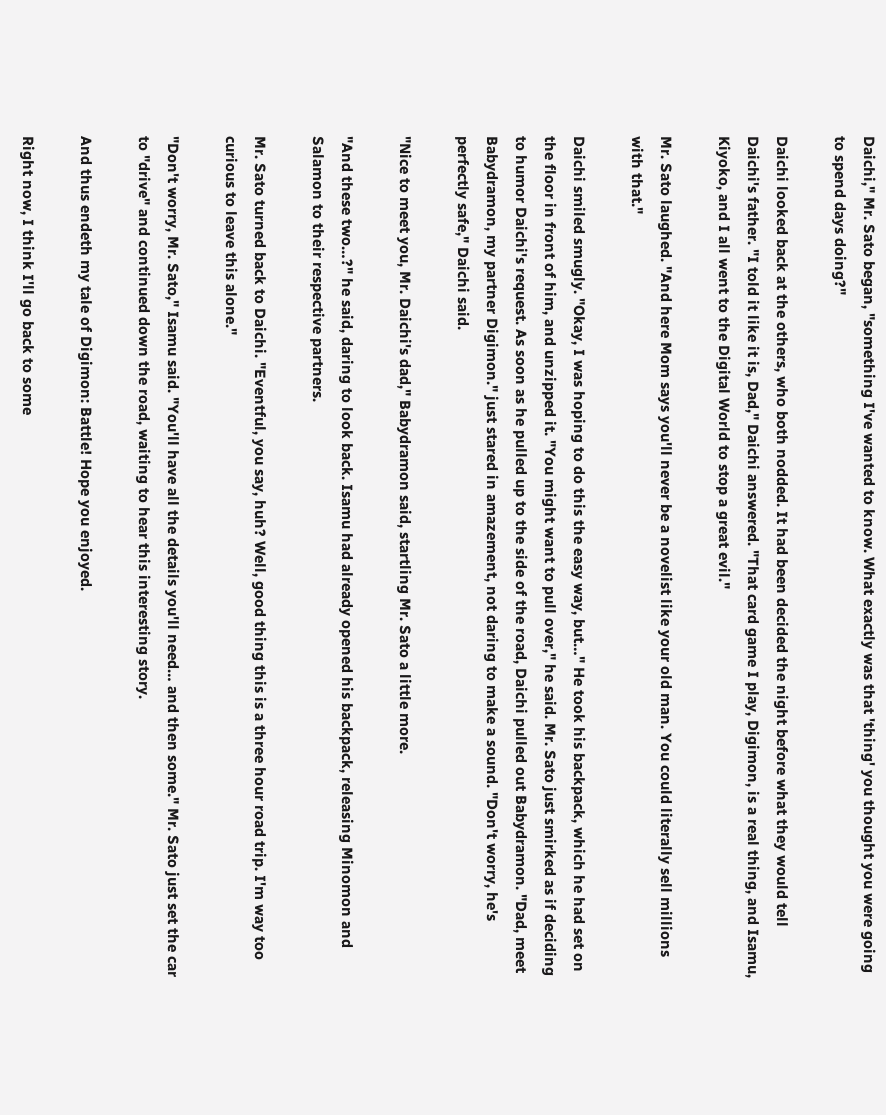Daichi," Mr. Sato began, "something I've wanted to know. What exactly was that 'thing' you thought you were going to spend days doing?"

Daichi looked back at the others, who both nodded. It had been decided the night before what they would tell Daichi's father. "I told it like it is, Dad," Daichi answered. "That card game I play, Digimon, is a real thing, and Isamu, Kiyoko, and I all went to the Digital World to stop a great evil."

Mr. Sato laughed. "And here Mom says you'll never be a novelist like your old man. You could literally sell millions with that."

Daichi smiled smugly. "Okay, I was hoping to do this the easy way, but…" He took his backpack, which he had set on the floor in front of him, and unzipped it. "You might want to pull over," he said. Mr. Sato just smirked as if deciding to humor Daichi's request. As soon as he pulled up to the side of the road, Daichi pulled out Babydramon. "Dad, meet Babydramon, my partner Digimon." just stared in amazement, not daring to make a sound. "Don't worry, he's perfectly safe," Daichi said.

"Nice to meet you, Mr. Daichi's dad," Babydramon said, startling Mr. Sato a little more.

"And these two…?" he said, daring to look back. Isamu had already opened his backpack, releasing Minomon and Salamon to their respective partners.

Mr. Sato turned back to Daichi. "Eventful, you say, huh? Well, good thing this is a three hour road trip. I'm way too curious to leave this alone."

"Don't worry, Mr. Sato," Isamu said. "You'll have all the details you'll need… and then some." Mr. Sato just set the car to "drive" and continued down the road, waiting to hear this interesting story.

And thus endeth my tale of Digimon: Battle! Hope you enjoyed.

Right now, I think I'll go back to some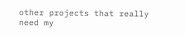other projects that really need my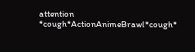attention *cough*ActionAnimeBrawl*cough*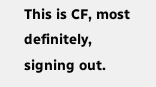This is CF, most definitely, signing out.